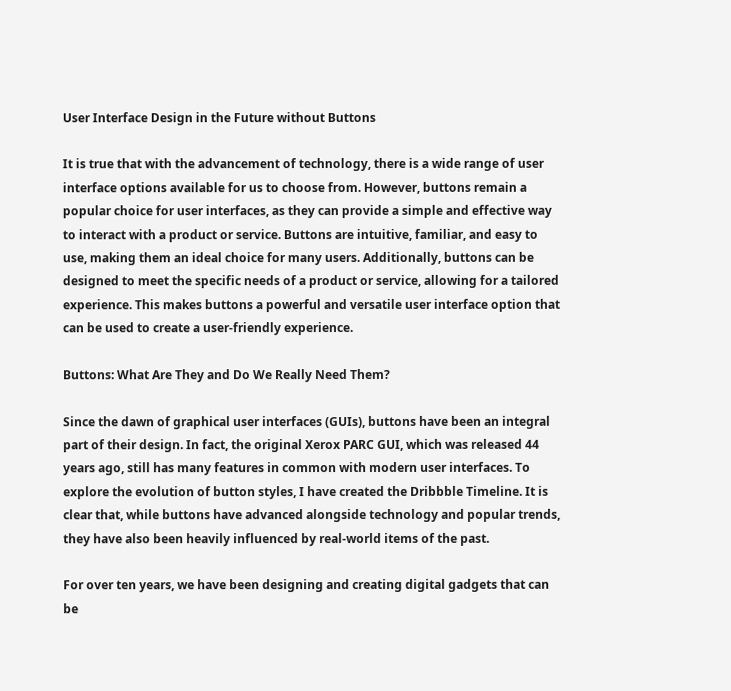User Interface Design in the Future without Buttons

It is true that with the advancement of technology, there is a wide range of user interface options available for us to choose from. However, buttons remain a popular choice for user interfaces, as they can provide a simple and effective way to interact with a product or service. Buttons are intuitive, familiar, and easy to use, making them an ideal choice for many users. Additionally, buttons can be designed to meet the specific needs of a product or service, allowing for a tailored experience. This makes buttons a powerful and versatile user interface option that can be used to create a user-friendly experience.

Buttons: What Are They and Do We Really Need Them?

Since the dawn of graphical user interfaces (GUIs), buttons have been an integral part of their design. In fact, the original Xerox PARC GUI, which was released 44 years ago, still has many features in common with modern user interfaces. To explore the evolution of button styles, I have created the Dribbble Timeline. It is clear that, while buttons have advanced alongside technology and popular trends, they have also been heavily influenced by real-world items of the past.

For over ten years, we have been designing and creating digital gadgets that can be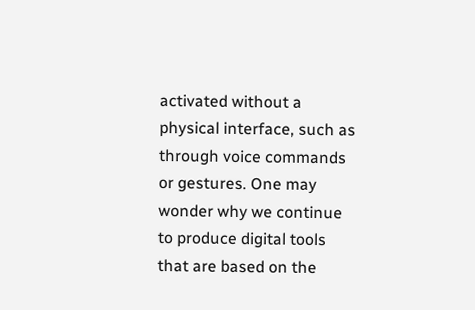activated without a physical interface, such as through voice commands or gestures. One may wonder why we continue to produce digital tools that are based on the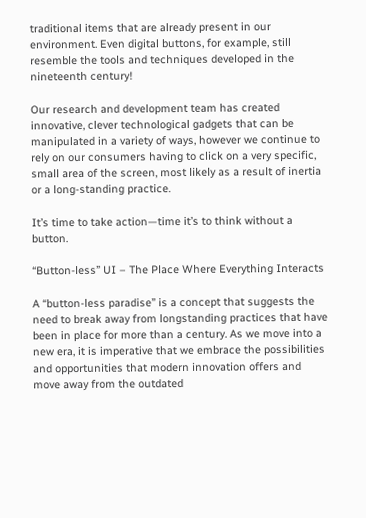traditional items that are already present in our environment. Even digital buttons, for example, still resemble the tools and techniques developed in the nineteenth century!

Our research and development team has created innovative, clever technological gadgets that can be manipulated in a variety of ways, however we continue to rely on our consumers having to click on a very specific, small area of the screen, most likely as a result of inertia or a long-standing practice.

It’s time to take action—time it’s to think without a button.

“Button-less” UI – The Place Where Everything Interacts

A “button-less paradise” is a concept that suggests the need to break away from longstanding practices that have been in place for more than a century. As we move into a new era, it is imperative that we embrace the possibilities and opportunities that modern innovation offers and move away from the outdated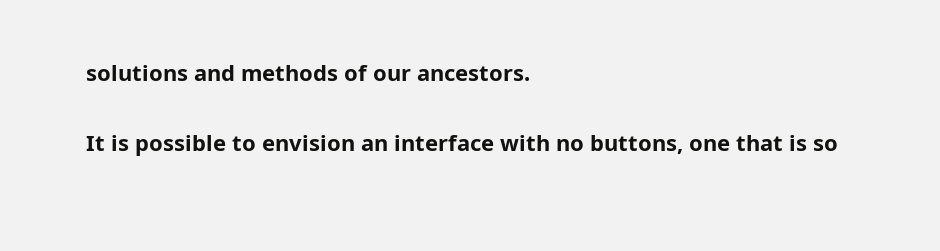solutions and methods of our ancestors.

It is possible to envision an interface with no buttons, one that is so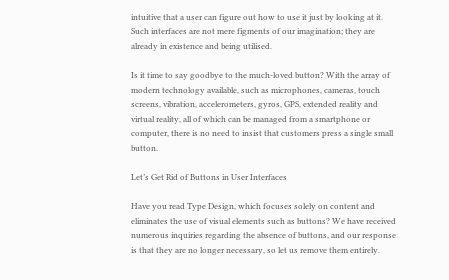intuitive that a user can figure out how to use it just by looking at it. Such interfaces are not mere figments of our imagination; they are already in existence and being utilised.

Is it time to say goodbye to the much-loved button? With the array of modern technology available, such as microphones, cameras, touch screens, vibration, accelerometers, gyros, GPS, extended reality and virtual reality, all of which can be managed from a smartphone or computer, there is no need to insist that customers press a single small button.

Let’s Get Rid of Buttons in User Interfaces

Have you read Type Design, which focuses solely on content and eliminates the use of visual elements such as buttons? We have received numerous inquiries regarding the absence of buttons, and our response is that they are no longer necessary, so let us remove them entirely.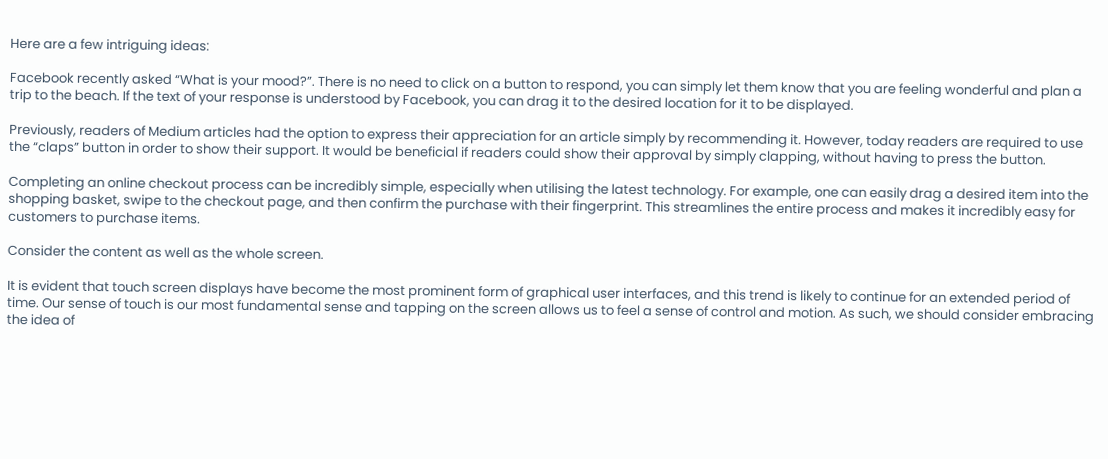Here are a few intriguing ideas:

Facebook recently asked “What is your mood?”. There is no need to click on a button to respond, you can simply let them know that you are feeling wonderful and plan a trip to the beach. If the text of your response is understood by Facebook, you can drag it to the desired location for it to be displayed.

Previously, readers of Medium articles had the option to express their appreciation for an article simply by recommending it. However, today readers are required to use the “claps” button in order to show their support. It would be beneficial if readers could show their approval by simply clapping, without having to press the button.

Completing an online checkout process can be incredibly simple, especially when utilising the latest technology. For example, one can easily drag a desired item into the shopping basket, swipe to the checkout page, and then confirm the purchase with their fingerprint. This streamlines the entire process and makes it incredibly easy for customers to purchase items.

Consider the content as well as the whole screen.

It is evident that touch screen displays have become the most prominent form of graphical user interfaces, and this trend is likely to continue for an extended period of time. Our sense of touch is our most fundamental sense and tapping on the screen allows us to feel a sense of control and motion. As such, we should consider embracing the idea of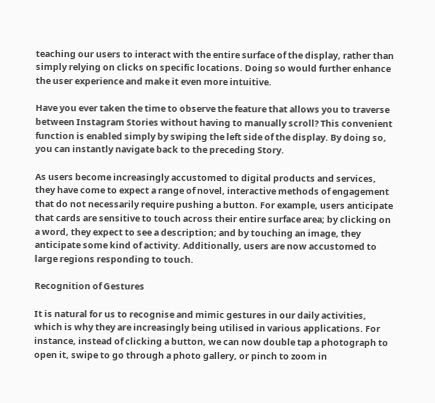teaching our users to interact with the entire surface of the display, rather than simply relying on clicks on specific locations. Doing so would further enhance the user experience and make it even more intuitive.

Have you ever taken the time to observe the feature that allows you to traverse between Instagram Stories without having to manually scroll? This convenient function is enabled simply by swiping the left side of the display. By doing so, you can instantly navigate back to the preceding Story.

As users become increasingly accustomed to digital products and services, they have come to expect a range of novel, interactive methods of engagement that do not necessarily require pushing a button. For example, users anticipate that cards are sensitive to touch across their entire surface area; by clicking on a word, they expect to see a description; and by touching an image, they anticipate some kind of activity. Additionally, users are now accustomed to large regions responding to touch.

Recognition of Gestures

It is natural for us to recognise and mimic gestures in our daily activities, which is why they are increasingly being utilised in various applications. For instance, instead of clicking a button, we can now double tap a photograph to open it, swipe to go through a photo gallery, or pinch to zoom in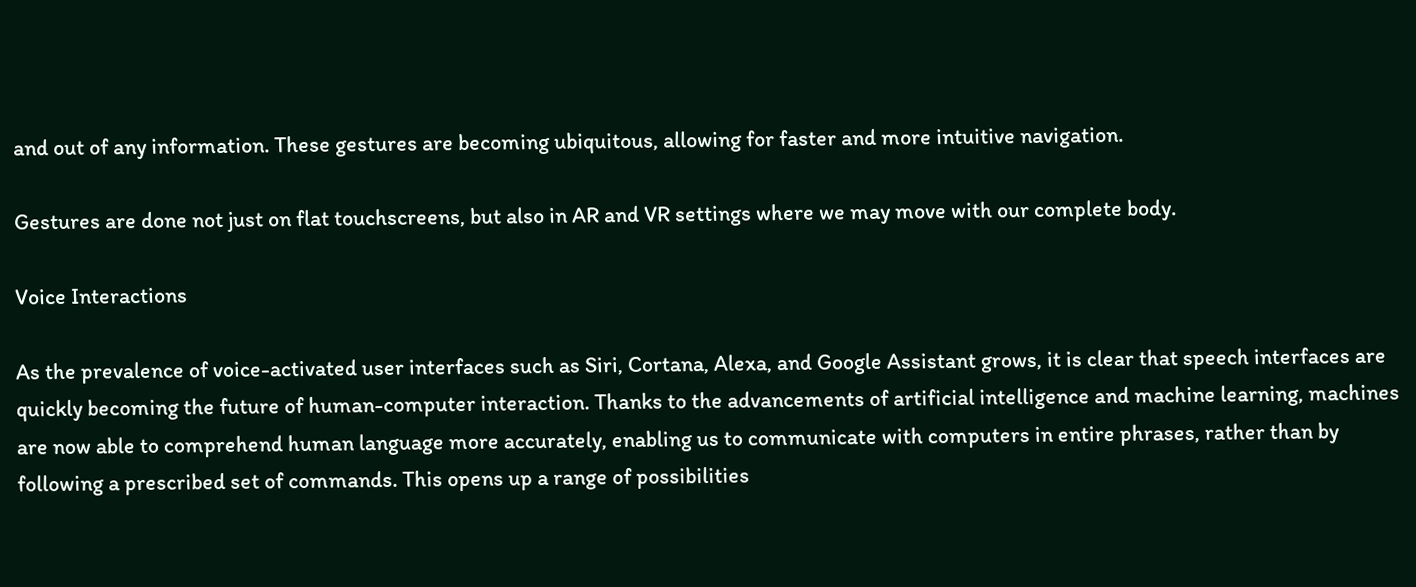and out of any information. These gestures are becoming ubiquitous, allowing for faster and more intuitive navigation.

Gestures are done not just on flat touchscreens, but also in AR and VR settings where we may move with our complete body.

Voice Interactions

As the prevalence of voice-activated user interfaces such as Siri, Cortana, Alexa, and Google Assistant grows, it is clear that speech interfaces are quickly becoming the future of human-computer interaction. Thanks to the advancements of artificial intelligence and machine learning, machines are now able to comprehend human language more accurately, enabling us to communicate with computers in entire phrases, rather than by following a prescribed set of commands. This opens up a range of possibilities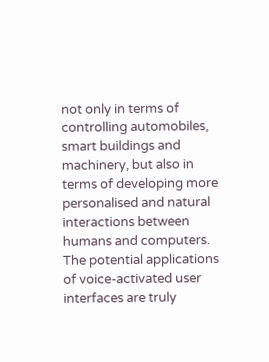not only in terms of controlling automobiles, smart buildings and machinery, but also in terms of developing more personalised and natural interactions between humans and computers. The potential applications of voice-activated user interfaces are truly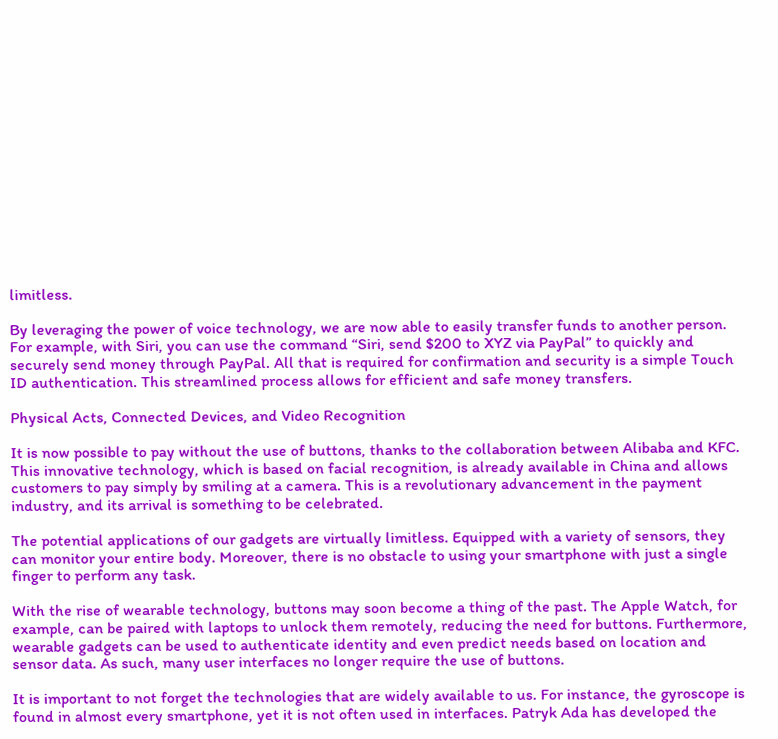limitless.

By leveraging the power of voice technology, we are now able to easily transfer funds to another person. For example, with Siri, you can use the command “Siri, send $200 to XYZ via PayPal” to quickly and securely send money through PayPal. All that is required for confirmation and security is a simple Touch ID authentication. This streamlined process allows for efficient and safe money transfers.

Physical Acts, Connected Devices, and Video Recognition

It is now possible to pay without the use of buttons, thanks to the collaboration between Alibaba and KFC. This innovative technology, which is based on facial recognition, is already available in China and allows customers to pay simply by smiling at a camera. This is a revolutionary advancement in the payment industry, and its arrival is something to be celebrated.

The potential applications of our gadgets are virtually limitless. Equipped with a variety of sensors, they can monitor your entire body. Moreover, there is no obstacle to using your smartphone with just a single finger to perform any task.

With the rise of wearable technology, buttons may soon become a thing of the past. The Apple Watch, for example, can be paired with laptops to unlock them remotely, reducing the need for buttons. Furthermore, wearable gadgets can be used to authenticate identity and even predict needs based on location and sensor data. As such, many user interfaces no longer require the use of buttons.

It is important to not forget the technologies that are widely available to us. For instance, the gyroscope is found in almost every smartphone, yet it is not often used in interfaces. Patryk Ada has developed the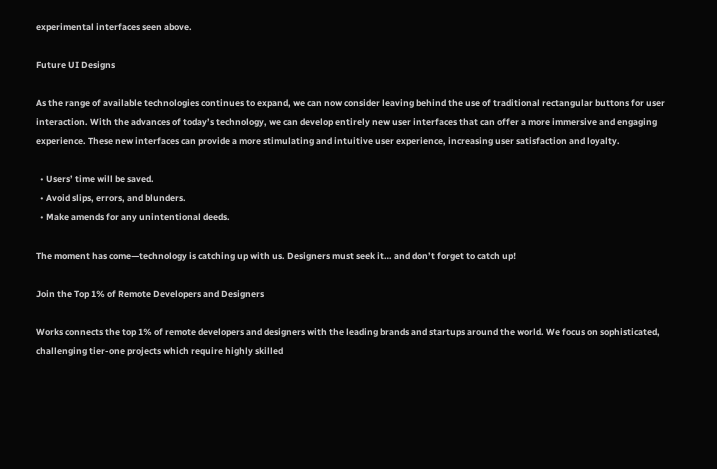experimental interfaces seen above.

Future UI Designs

As the range of available technologies continues to expand, we can now consider leaving behind the use of traditional rectangular buttons for user interaction. With the advances of today’s technology, we can develop entirely new user interfaces that can offer a more immersive and engaging experience. These new interfaces can provide a more stimulating and intuitive user experience, increasing user satisfaction and loyalty.

  • Users’ time will be saved.
  • Avoid slips, errors, and blunders.
  • Make amends for any unintentional deeds.

The moment has come—technology is catching up with us. Designers must seek it… and don’t forget to catch up!

Join the Top 1% of Remote Developers and Designers

Works connects the top 1% of remote developers and designers with the leading brands and startups around the world. We focus on sophisticated, challenging tier-one projects which require highly skilled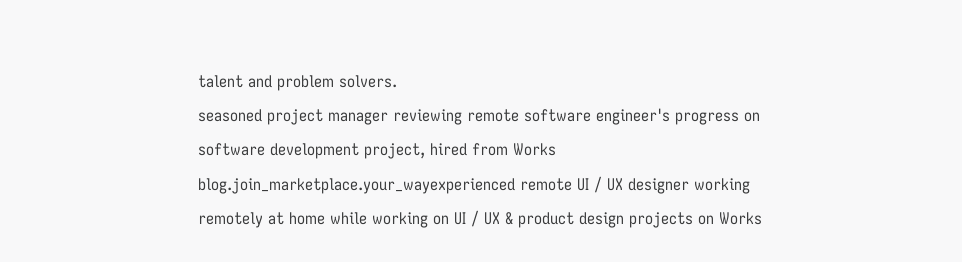talent and problem solvers.
seasoned project manager reviewing remote software engineer's progress on software development project, hired from Works blog.join_marketplace.your_wayexperienced remote UI / UX designer working remotely at home while working on UI / UX & product design projects on Works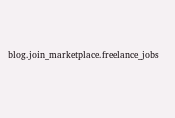blog.join_marketplace.freelance_jobs